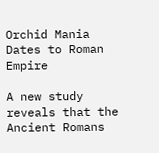Orchid Mania Dates to Roman Empire

A new study reveals that the Ancient Romans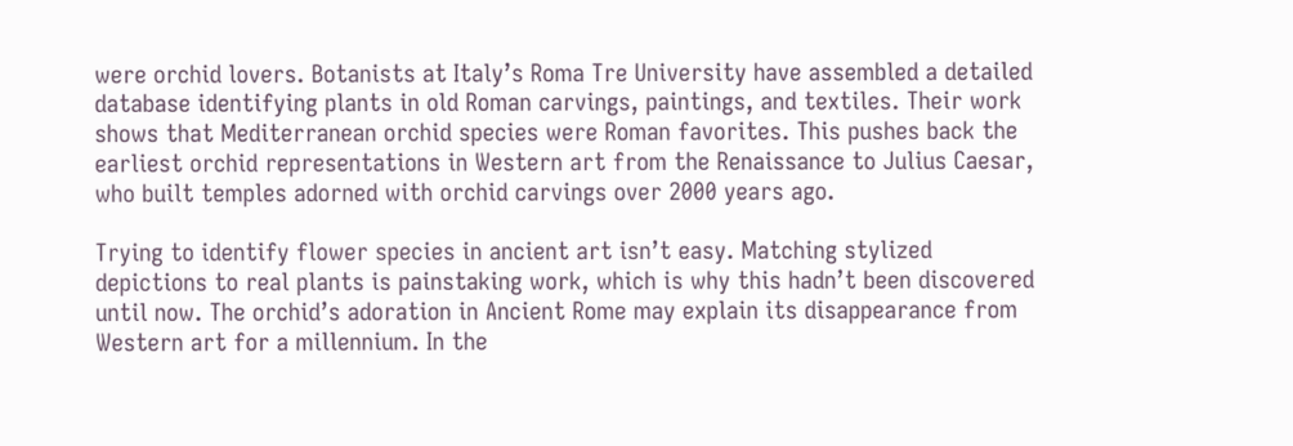were orchid lovers. Botanists at Italy’s Roma Tre University have assembled a detailed database identifying plants in old Roman carvings, paintings, and textiles. Their work shows that Mediterranean orchid species were Roman favorites. This pushes back the earliest orchid representations in Western art from the Renaissance to Julius Caesar, who built temples adorned with orchid carvings over 2000 years ago.

Trying to identify flower species in ancient art isn’t easy. Matching stylized depictions to real plants is painstaking work, which is why this hadn’t been discovered until now. The orchid’s adoration in Ancient Rome may explain its disappearance from Western art for a millennium. In the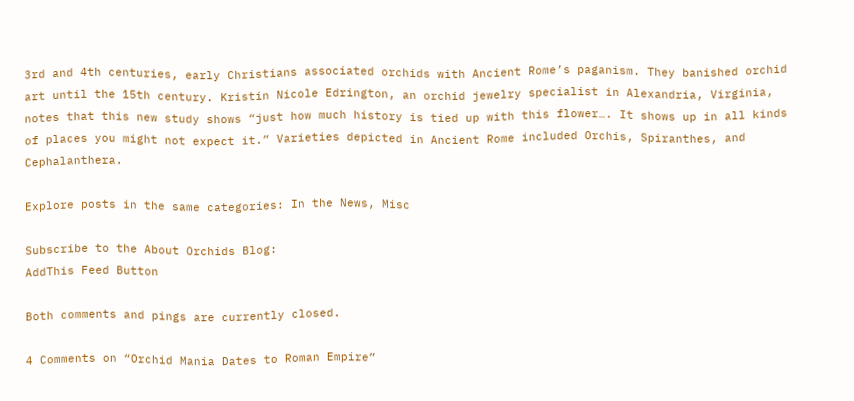3rd and 4th centuries, early Christians associated orchids with Ancient Rome’s paganism. They banished orchid art until the 15th century. Kristin Nicole Edrington, an orchid jewelry specialist in Alexandria, Virginia, notes that this new study shows “just how much history is tied up with this flower…. It shows up in all kinds of places you might not expect it.” Varieties depicted in Ancient Rome included Orchis, Spiranthes, and Cephalanthera.

Explore posts in the same categories: In the News, Misc

Subscribe to the About Orchids Blog:
AddThis Feed Button

Both comments and pings are currently closed.

4 Comments on “Orchid Mania Dates to Roman Empire”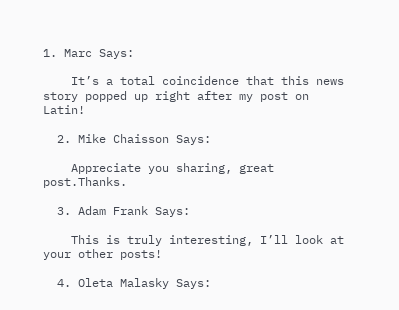1. Marc Says:

    It’s a total coincidence that this news story popped up right after my post on Latin!

  2. Mike Chaisson Says:

    Appreciate you sharing, great post.Thanks.

  3. Adam Frank Says:

    This is truly interesting, I’ll look at your other posts!

  4. Oleta Malasky Says: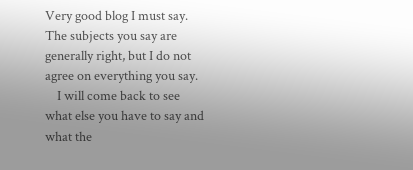Very good blog I must say. The subjects you say are generally right, but I do not agree on everything you say.
    I will come back to see what else you have to say and what the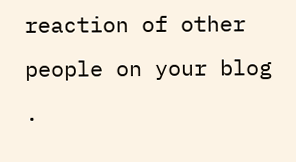reaction of other people on your blog .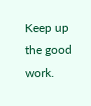Keep up the good work.